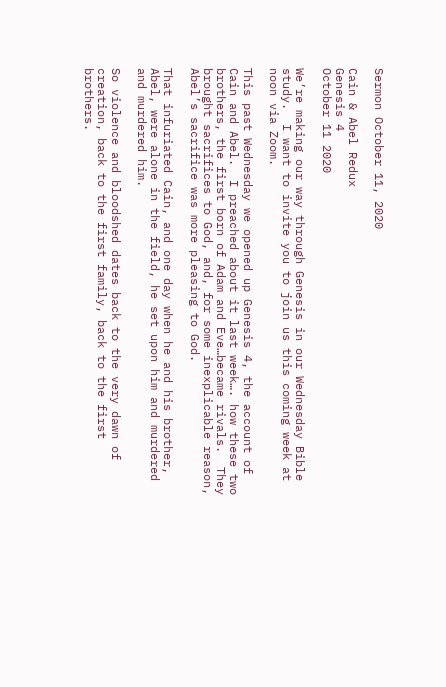Sermon October 11, 2020

Cain & Abel Redux
Genesis 4
October 11 2020

We’re making our way through Genesis in our Wednesday Bible study.  I want to invite you to join us this coming week at noon via Zoom.

This past Wednesday we opened up Genesis 4, the account of Cain and Abel.  I preached about it last week…. how these two brothers, the first born of Adam and Eve…became rivals.  They brought sacrifices to God, and, for some inexplicable reason, Abel’s sacrifice was more pleasing to God.

That infuriated Cain, and one day when he and his brother, Abel, were alone in the field, he set upon him and murdered and murdered him.

So violence and bloodshed dates back to the very dawn of creation, back to the first family, back to the first brothers.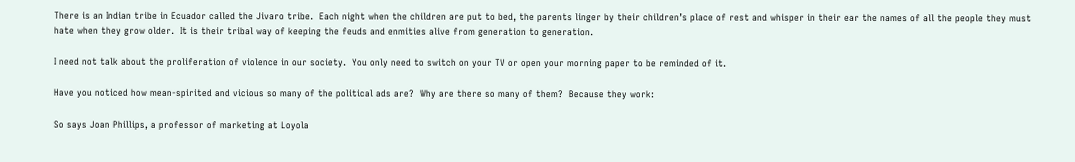There is an Indian tribe in Ecuador called the Jivaro tribe.  Each night when the children are put to bed, the parents linger by their children’s place of rest and whisper in their ear the names of all the people they must hate when they grow older.  It is their tribal way of keeping the feuds and enmities alive from generation to generation.

I need not talk about the proliferation of violence in our society.  You only need to switch on your TV or open your morning paper to be reminded of it.

Have you noticed how mean-spirited and vicious so many of the political ads are?  Why are there so many of them?  Because they work:

So says Joan Phillips, a professor of marketing at Loyola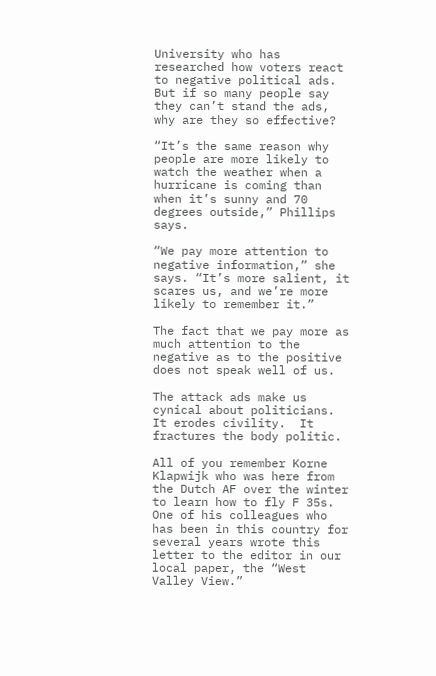University who has researched how voters react to negative political ads. But if so many people say they can’t stand the ads, why are they so effective?

“It’s the same reason why people are more likely to watch the weather when a hurricane is coming than when it’s sunny and 70 degrees outside,” Phillips says.

“We pay more attention to negative information,” she says. “It’s more salient, it scares us, and we’re more likely to remember it.”

The fact that we pay more as much attention to the negative as to the positive does not speak well of us.

The attack ads make us cynical about politicians. It erodes civility.  It fractures the body politic.

All of you remember Korne Klapwijk who was here from the Dutch AF over the winter to learn how to fly F 35s.  One of his colleagues who has been in this country for several years wrote this letter to the editor in our local paper, the “West Valley View.”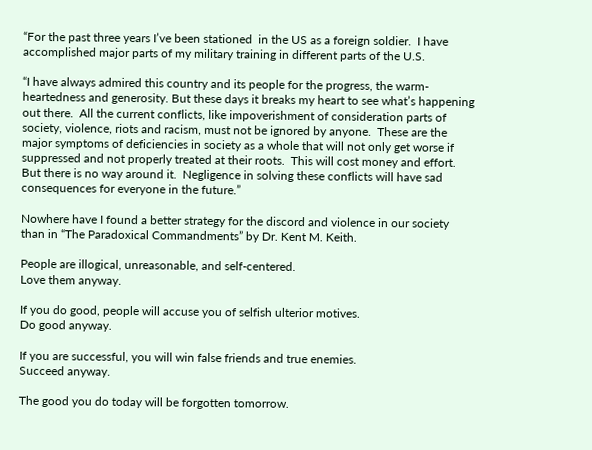“For the past three years I’ve been stationed  in the US as a foreign soldier.  I have accomplished major parts of my military training in different parts of the U.S.

“I have always admired this country and its people for the progress, the warm-heartedness and generosity. But these days it breaks my heart to see what’s happening out there.  All the current conflicts, like impoverishment of consideration parts of society, violence, riots and racism, must not be ignored by anyone.  These are the major symptoms of deficiencies in society as a whole that will not only get worse if suppressed and not properly treated at their roots.  This will cost money and effort. But there is no way around it.  Negligence in solving these conflicts will have sad consequences for everyone in the future.”

Nowhere have I found a better strategy for the discord and violence in our society than in “The Paradoxical Commandments” by Dr. Kent M. Keith.

People are illogical, unreasonable, and self-centered.
Love them anyway.

If you do good, people will accuse you of selfish ulterior motives.
Do good anyway.

If you are successful, you will win false friends and true enemies.
Succeed anyway.

The good you do today will be forgotten tomorrow.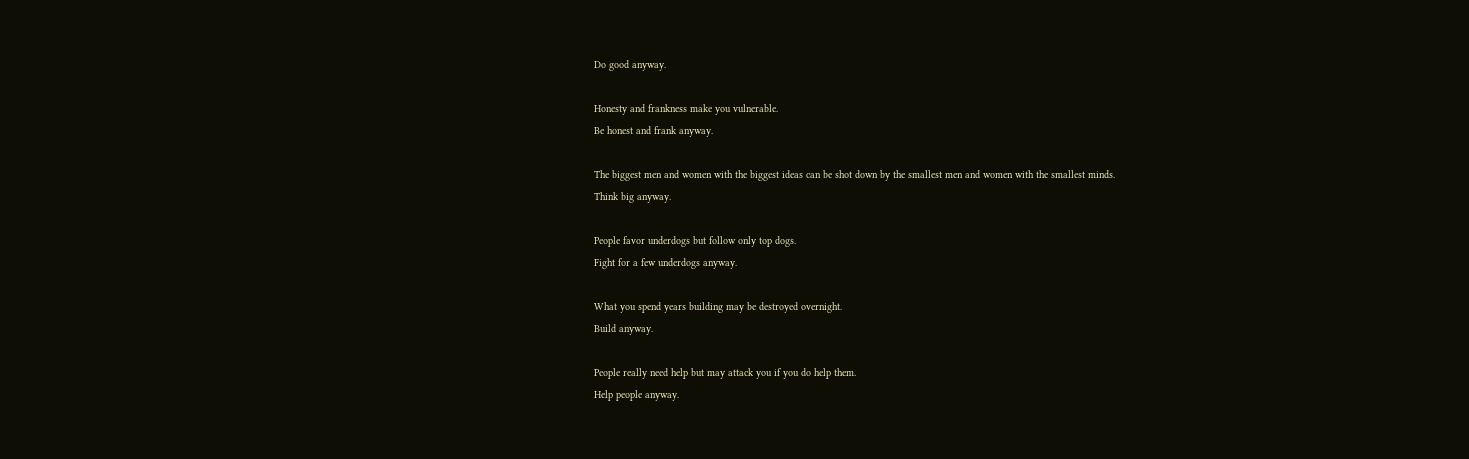Do good anyway.

Honesty and frankness make you vulnerable.
Be honest and frank anyway.

The biggest men and women with the biggest ideas can be shot down by the smallest men and women with the smallest minds.
Think big anyway.

People favor underdogs but follow only top dogs.
Fight for a few underdogs anyway.

What you spend years building may be destroyed overnight.
Build anyway.

People really need help but may attack you if you do help them.
Help people anyway.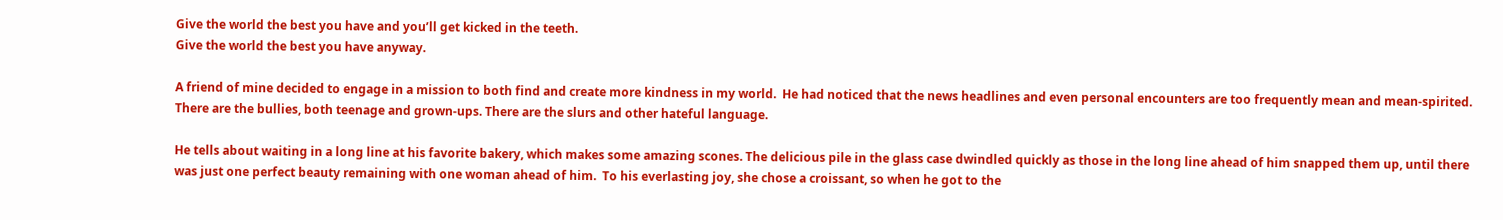Give the world the best you have and you’ll get kicked in the teeth.
Give the world the best you have anyway.

A friend of mine decided to engage in a mission to both find and create more kindness in my world.  He had noticed that the news headlines and even personal encounters are too frequently mean and mean-spirited. There are the bullies, both teenage and grown-ups. There are the slurs and other hateful language.

He tells about waiting in a long line at his favorite bakery, which makes some amazing scones. The delicious pile in the glass case dwindled quickly as those in the long line ahead of him snapped them up, until there was just one perfect beauty remaining with one woman ahead of him.  To his everlasting joy, she chose a croissant, so when he got to the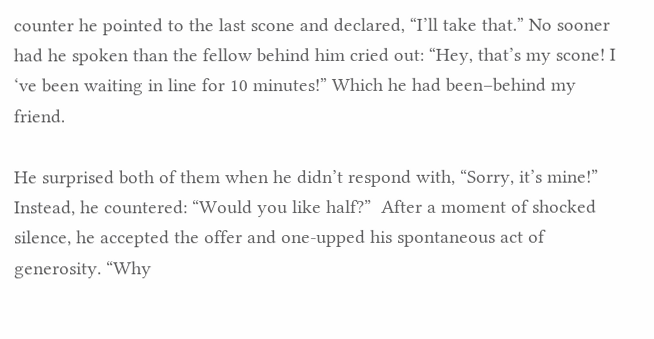counter he pointed to the last scone and declared, “I’ll take that.” No sooner had he spoken than the fellow behind him cried out: “Hey, that’s my scone! I ‘ve been waiting in line for 10 minutes!” Which he had been–behind my friend.

He surprised both of them when he didn’t respond with, “Sorry, it’s mine!” Instead, he countered: “Would you like half?”  After a moment of shocked silence, he accepted the offer and one-upped his spontaneous act of generosity. “Why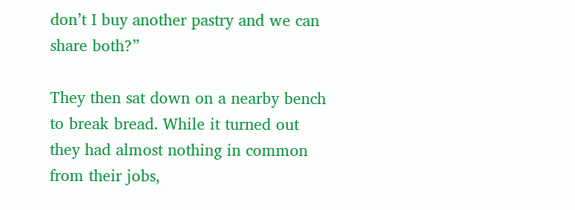don’t I buy another pastry and we can share both?”

They then sat down on a nearby bench to break bread. While it turned out they had almost nothing in common from their jobs,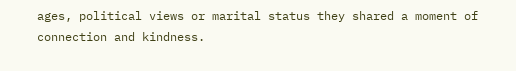ages, political views or marital status they shared a moment of connection and kindness.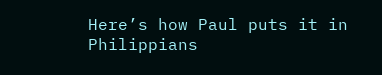Here’s how Paul puts it in Philippians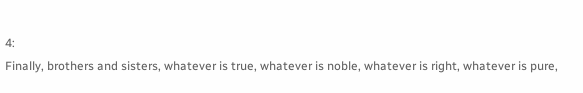4:
Finally, brothers and sisters, whatever is true, whatever is noble, whatever is right, whatever is pure,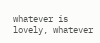whatever is lovely, whatever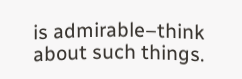is admirable–think about such things.